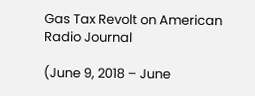Gas Tax Revolt on American Radio Journal

(June 9, 2018 – June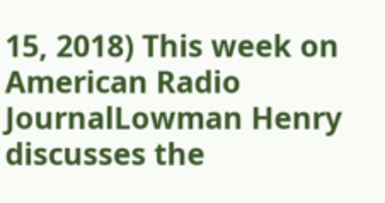15, 2018) This week on American Radio JournalLowman Henry discusses the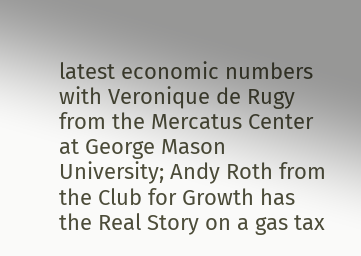latest economic numbers with Veronique de Rugy from the Mercatus Center at George Mason University; Andy Roth from the Club for Growth has the Real Story on a gas tax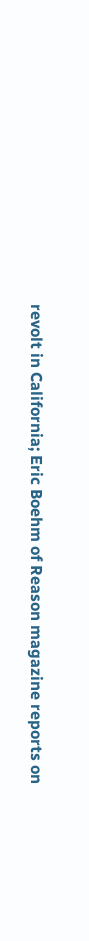revolt in California; Eric Boehm of Reason magazine reports on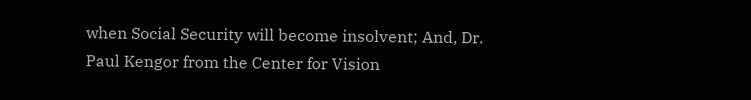when Social Security will become insolvent; And, Dr. Paul Kengor from the Center for Vision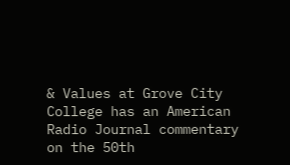& Values at Grove City College has an American Radio Journal commentary on the 50th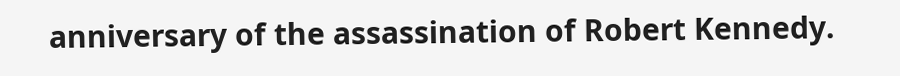anniversary of the assassination of Robert Kennedy.